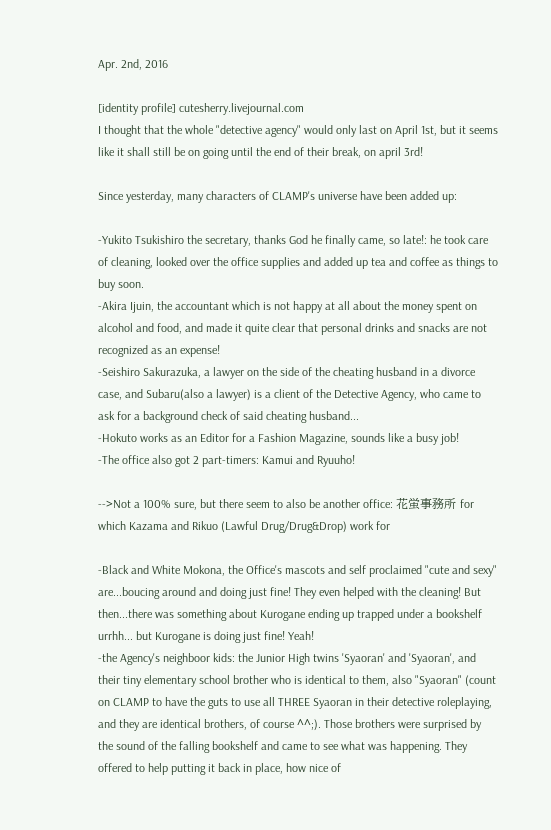Apr. 2nd, 2016

[identity profile] cutesherry.livejournal.com
I thought that the whole "detective agency" would only last on April 1st, but it seems like it shall still be on going until the end of their break, on april 3rd!

Since yesterday, many characters of CLAMP's universe have been added up:

-Yukito Tsukishiro the secretary, thanks God he finally came, so late!: he took care of cleaning, looked over the office supplies and added up tea and coffee as things to buy soon.
-Akira Ijuin, the accountant which is not happy at all about the money spent on alcohol and food, and made it quite clear that personal drinks and snacks are not recognized as an expense!
-Seishiro Sakurazuka, a lawyer on the side of the cheating husband in a divorce case, and Subaru(also a lawyer) is a client of the Detective Agency, who came to ask for a background check of said cheating husband...
-Hokuto works as an Editor for a Fashion Magazine, sounds like a busy job!
-The office also got 2 part-timers: Kamui and Ryuuho!

-->Not a 100% sure, but there seem to also be another office: 花蛍事務所 for which Kazama and Rikuo (Lawful Drug/Drug&Drop) work for

-Black and White Mokona, the Office's mascots and self proclaimed "cute and sexy" are...boucing around and doing just fine! They even helped with the cleaning! But then...there was something about Kurogane ending up trapped under a bookshelf urrhh... but Kurogane is doing just fine! Yeah!
-the Agency's neighboor kids: the Junior High twins 'Syaoran' and 'Syaoran', and their tiny elementary school brother who is identical to them, also "Syaoran" (count on CLAMP to have the guts to use all THREE Syaoran in their detective roleplaying, and they are identical brothers, of course ^^;). Those brothers were surprised by the sound of the falling bookshelf and came to see what was happening. They offered to help putting it back in place, how nice of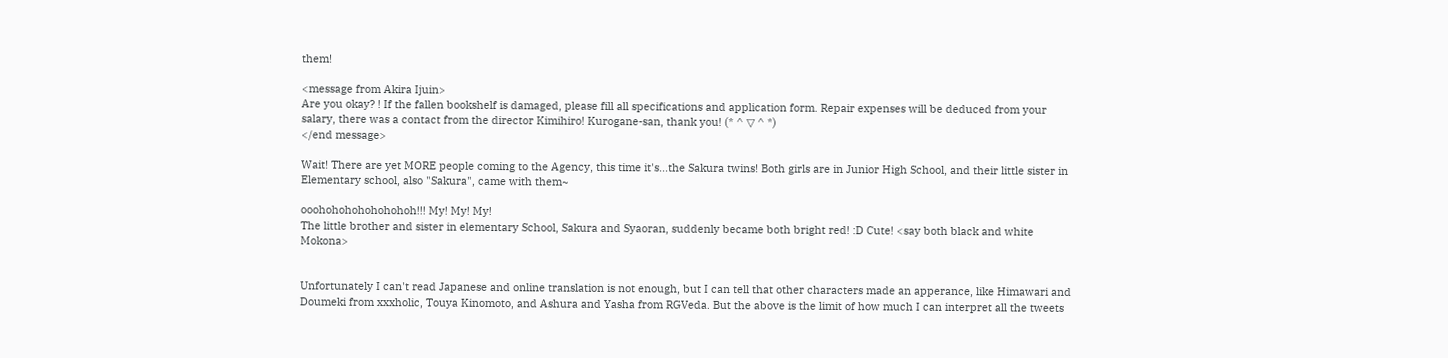them!

<message from Akira Ijuin>
Are you okay? ! If the fallen bookshelf is damaged, please fill all specifications and application form. Repair expenses will be deduced from your salary, there was a contact from the director Kimihiro! Kurogane-san, thank you! (* ^ ▽ ^ *)
</end message>

Wait! There are yet MORE people coming to the Agency, this time it's...the Sakura twins! Both girls are in Junior High School, and their little sister in Elementary school, also "Sakura", came with them~

ooohohohohohohohoh!!! My! My! My!
The little brother and sister in elementary School, Sakura and Syaoran, suddenly became both bright red! :D Cute! <say both black and white Mokona>


Unfortunately I can't read Japanese and online translation is not enough, but I can tell that other characters made an apperance, like Himawari and Doumeki from xxxholic, Touya Kinomoto, and Ashura and Yasha from RGVeda. But the above is the limit of how much I can interpret all the tweets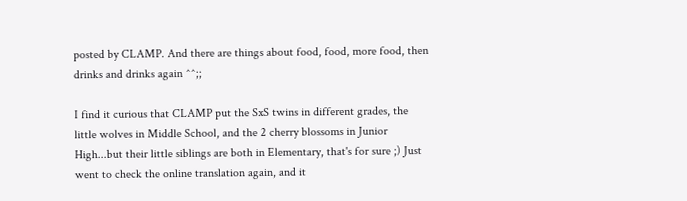posted by CLAMP. And there are things about food, food, more food, then drinks and drinks again ^^;;

I find it curious that CLAMP put the SxS twins in different grades, the little wolves in Middle School, and the 2 cherry blossoms in Junior High...but their little siblings are both in Elementary, that's for sure ;) Just went to check the online translation again, and it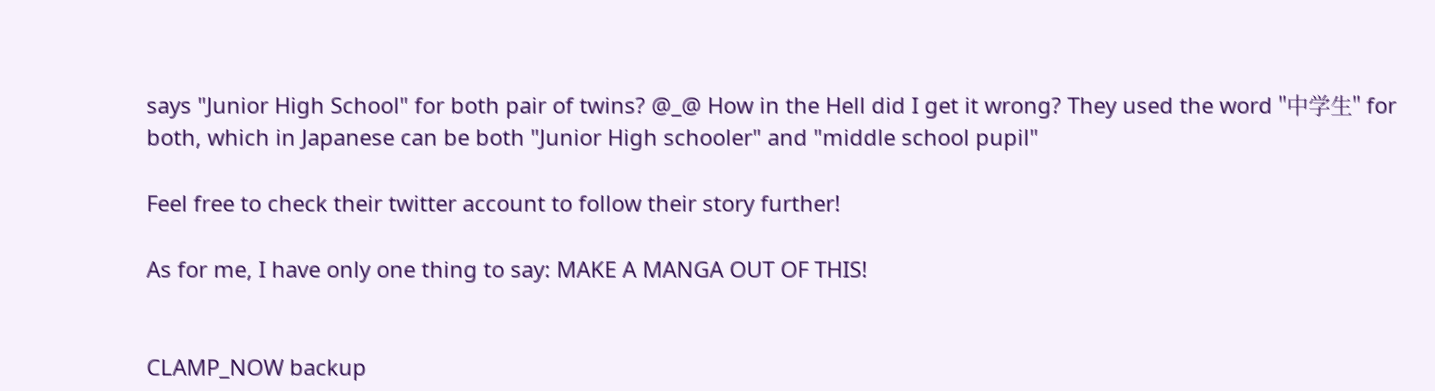says "Junior High School" for both pair of twins? @_@ How in the Hell did I get it wrong? They used the word "中学生" for both, which in Japanese can be both "Junior High schooler" and "middle school pupil"

Feel free to check their twitter account to follow their story further!

As for me, I have only one thing to say: MAKE A MANGA OUT OF THIS!


CLAMP_NOW backup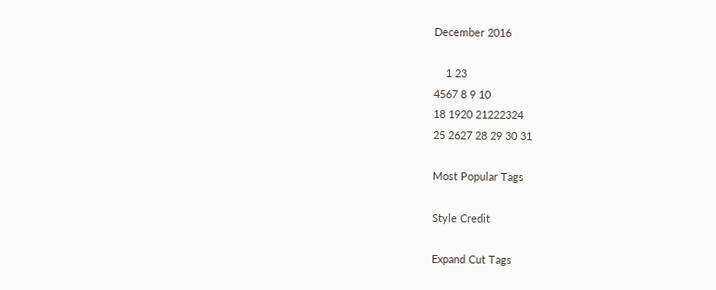December 2016

    1 23
4567 8 9 10
18 1920 21222324
25 2627 28 29 30 31

Most Popular Tags

Style Credit

Expand Cut Tags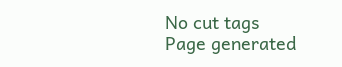No cut tags
Page generated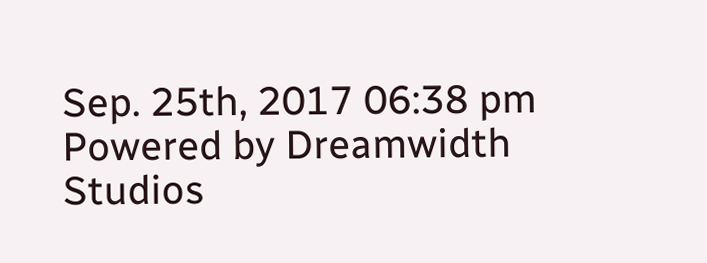Sep. 25th, 2017 06:38 pm
Powered by Dreamwidth Studios